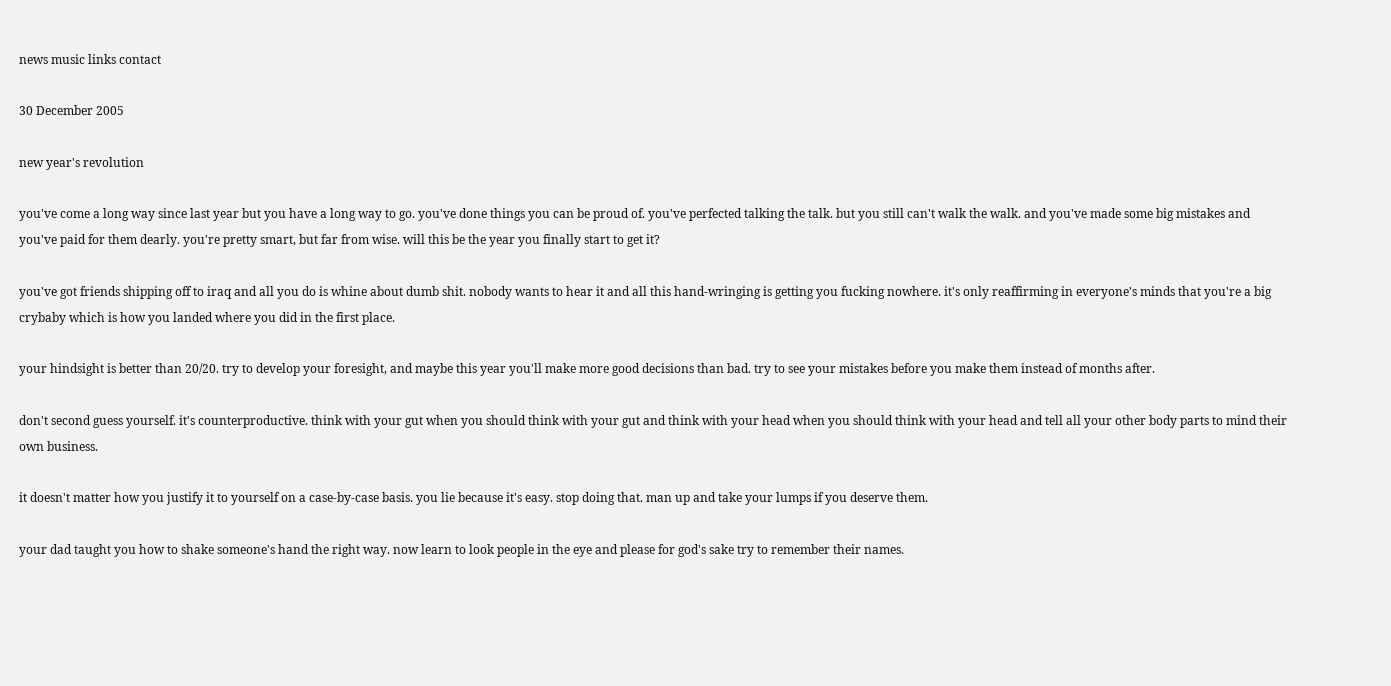news music links contact

30 December 2005

new year's revolution

you've come a long way since last year but you have a long way to go. you've done things you can be proud of. you've perfected talking the talk. but you still can't walk the walk. and you've made some big mistakes and you've paid for them dearly. you're pretty smart, but far from wise. will this be the year you finally start to get it?

you've got friends shipping off to iraq and all you do is whine about dumb shit. nobody wants to hear it and all this hand-wringing is getting you fucking nowhere. it's only reaffirming in everyone's minds that you're a big crybaby which is how you landed where you did in the first place.

your hindsight is better than 20/20. try to develop your foresight, and maybe this year you'll make more good decisions than bad. try to see your mistakes before you make them instead of months after.

don't second guess yourself. it's counterproductive. think with your gut when you should think with your gut and think with your head when you should think with your head and tell all your other body parts to mind their own business.

it doesn't matter how you justify it to yourself on a case-by-case basis. you lie because it's easy. stop doing that. man up and take your lumps if you deserve them.

your dad taught you how to shake someone's hand the right way. now learn to look people in the eye and please for god's sake try to remember their names.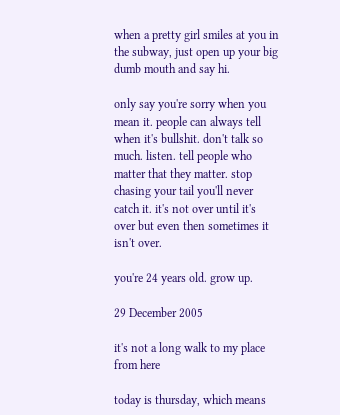when a pretty girl smiles at you in the subway, just open up your big dumb mouth and say hi.

only say you're sorry when you mean it. people can always tell when it's bullshit. don't talk so much. listen. tell people who matter that they matter. stop chasing your tail you'll never catch it. it's not over until it's over but even then sometimes it isn't over.

you're 24 years old. grow up.

29 December 2005

it's not a long walk to my place from here

today is thursday, which means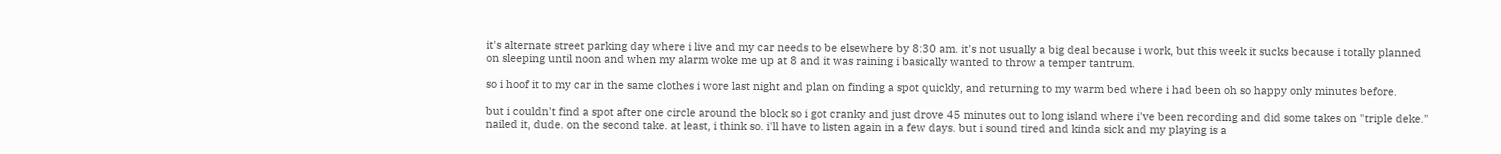it's alternate street parking day where i live and my car needs to be elsewhere by 8:30 am. it's not usually a big deal because i work, but this week it sucks because i totally planned on sleeping until noon and when my alarm woke me up at 8 and it was raining i basically wanted to throw a temper tantrum.

so i hoof it to my car in the same clothes i wore last night and plan on finding a spot quickly, and returning to my warm bed where i had been oh so happy only minutes before.

but i couldn't find a spot after one circle around the block so i got cranky and just drove 45 minutes out to long island where i've been recording and did some takes on "triple deke." nailed it, dude. on the second take. at least, i think so. i'll have to listen again in a few days. but i sound tired and kinda sick and my playing is a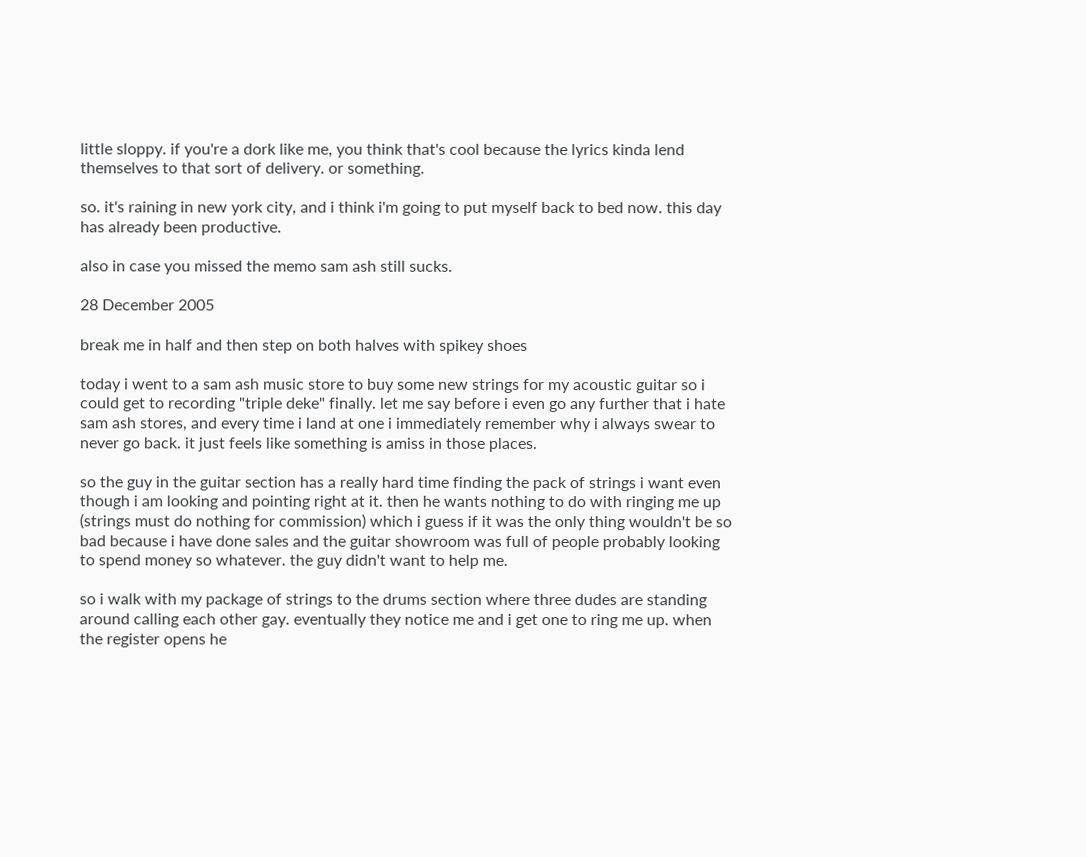little sloppy. if you're a dork like me, you think that's cool because the lyrics kinda lend themselves to that sort of delivery. or something.

so. it's raining in new york city, and i think i'm going to put myself back to bed now. this day has already been productive.

also in case you missed the memo sam ash still sucks.

28 December 2005

break me in half and then step on both halves with spikey shoes

today i went to a sam ash music store to buy some new strings for my acoustic guitar so i could get to recording "triple deke" finally. let me say before i even go any further that i hate sam ash stores, and every time i land at one i immediately remember why i always swear to never go back. it just feels like something is amiss in those places.

so the guy in the guitar section has a really hard time finding the pack of strings i want even though i am looking and pointing right at it. then he wants nothing to do with ringing me up (strings must do nothing for commission) which i guess if it was the only thing wouldn't be so bad because i have done sales and the guitar showroom was full of people probably looking to spend money so whatever. the guy didn't want to help me.

so i walk with my package of strings to the drums section where three dudes are standing around calling each other gay. eventually they notice me and i get one to ring me up. when the register opens he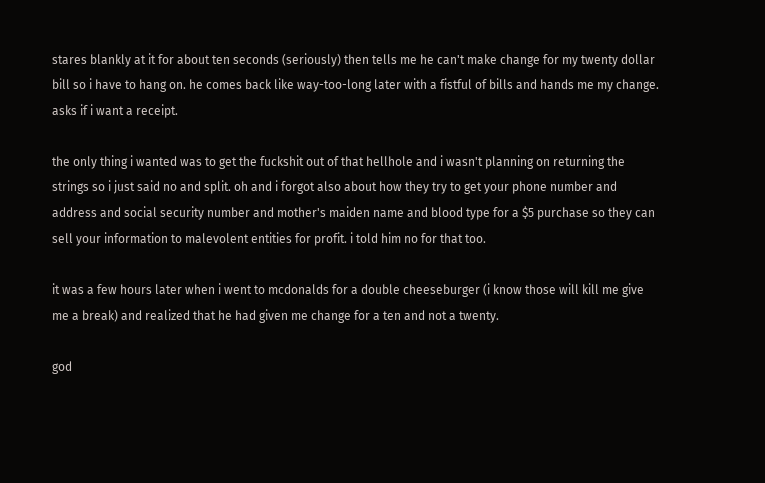stares blankly at it for about ten seconds (seriously) then tells me he can't make change for my twenty dollar bill so i have to hang on. he comes back like way-too-long later with a fistful of bills and hands me my change. asks if i want a receipt.

the only thing i wanted was to get the fuckshit out of that hellhole and i wasn't planning on returning the strings so i just said no and split. oh and i forgot also about how they try to get your phone number and address and social security number and mother's maiden name and blood type for a $5 purchase so they can sell your information to malevolent entities for profit. i told him no for that too.

it was a few hours later when i went to mcdonalds for a double cheeseburger (i know those will kill me give me a break) and realized that he had given me change for a ten and not a twenty.

god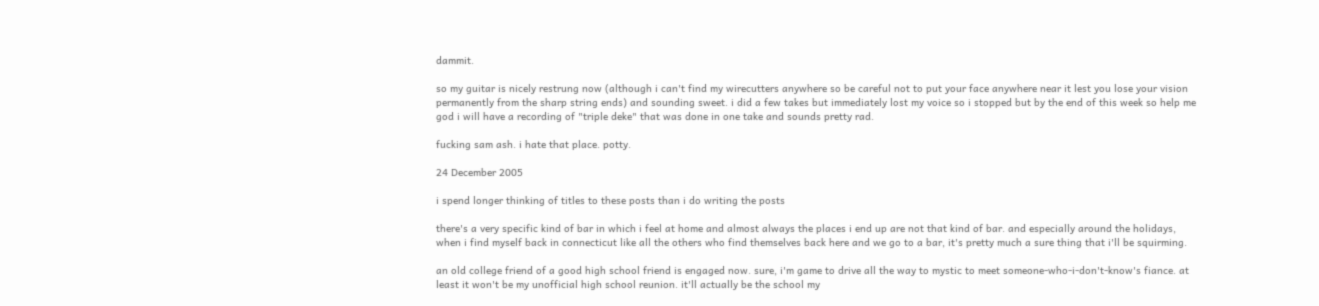dammit.

so my guitar is nicely restrung now (although i can't find my wirecutters anywhere so be careful not to put your face anywhere near it lest you lose your vision permanently from the sharp string ends) and sounding sweet. i did a few takes but immediately lost my voice so i stopped but by the end of this week so help me god i will have a recording of "triple deke" that was done in one take and sounds pretty rad.

fucking sam ash. i hate that place. potty.

24 December 2005

i spend longer thinking of titles to these posts than i do writing the posts

there's a very specific kind of bar in which i feel at home and almost always the places i end up are not that kind of bar. and especially around the holidays, when i find myself back in connecticut like all the others who find themselves back here and we go to a bar, it's pretty much a sure thing that i'll be squirming.

an old college friend of a good high school friend is engaged now. sure, i'm game to drive all the way to mystic to meet someone-who-i-don't-know's fiance. at least it won't be my unofficial high school reunion. it'll actually be the school my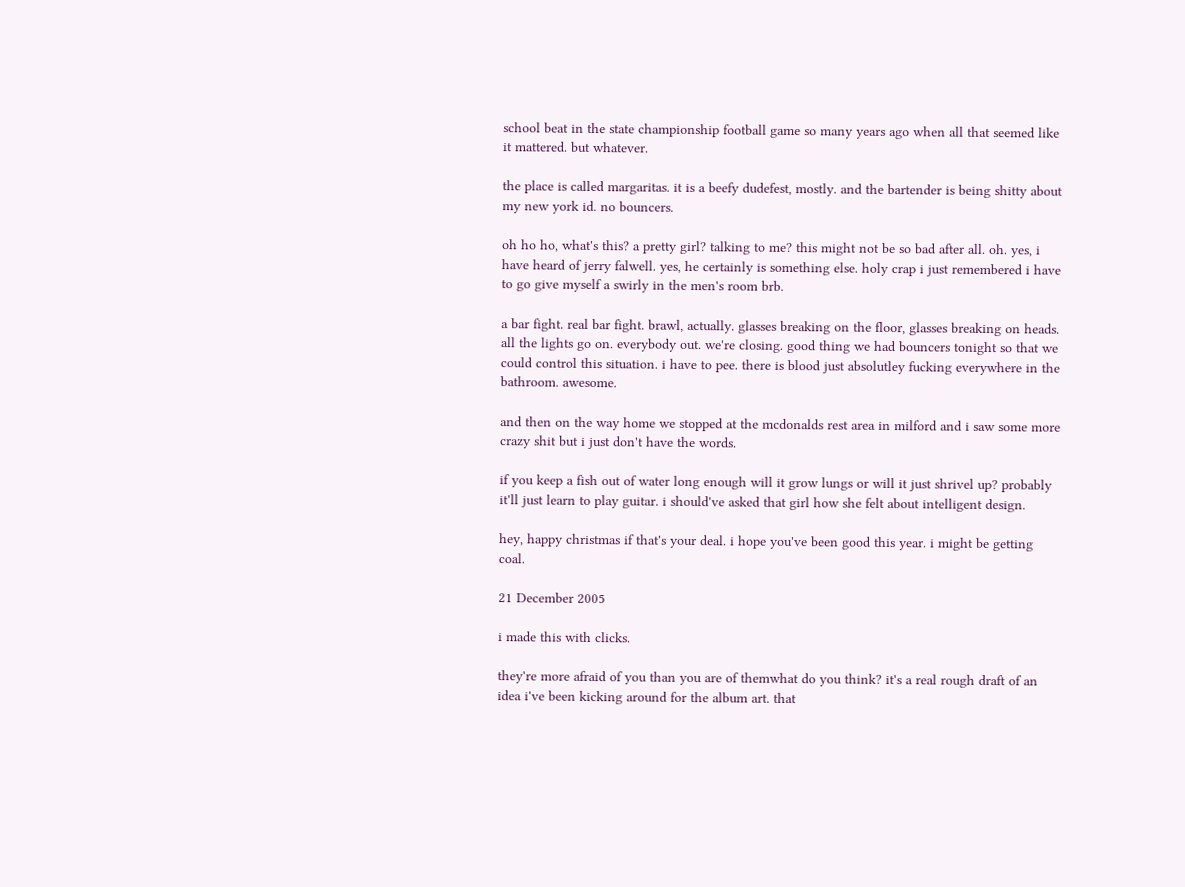school beat in the state championship football game so many years ago when all that seemed like it mattered. but whatever.

the place is called margaritas. it is a beefy dudefest, mostly. and the bartender is being shitty about my new york id. no bouncers.

oh ho ho, what's this? a pretty girl? talking to me? this might not be so bad after all. oh. yes, i have heard of jerry falwell. yes, he certainly is something else. holy crap i just remembered i have to go give myself a swirly in the men's room brb.

a bar fight. real bar fight. brawl, actually. glasses breaking on the floor, glasses breaking on heads. all the lights go on. everybody out. we're closing. good thing we had bouncers tonight so that we could control this situation. i have to pee. there is blood just absolutley fucking everywhere in the bathroom. awesome.

and then on the way home we stopped at the mcdonalds rest area in milford and i saw some more crazy shit but i just don't have the words.

if you keep a fish out of water long enough will it grow lungs or will it just shrivel up? probably it'll just learn to play guitar. i should've asked that girl how she felt about intelligent design.

hey, happy christmas if that's your deal. i hope you've been good this year. i might be getting coal.

21 December 2005

i made this with clicks.

they're more afraid of you than you are of themwhat do you think? it's a real rough draft of an idea i've been kicking around for the album art. that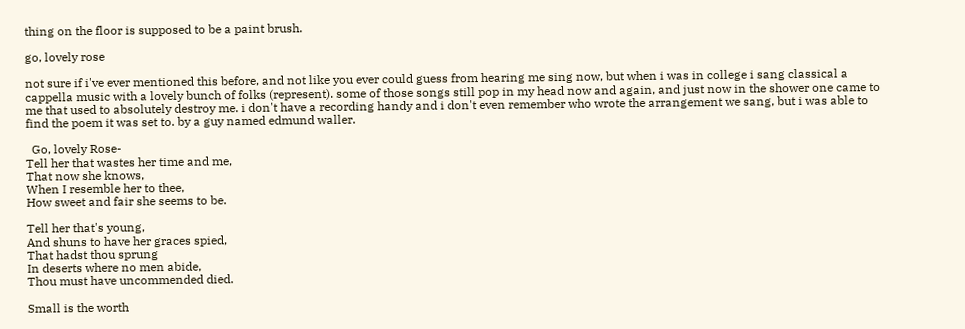thing on the floor is supposed to be a paint brush.

go, lovely rose

not sure if i've ever mentioned this before, and not like you ever could guess from hearing me sing now, but when i was in college i sang classical a cappella music with a lovely bunch of folks (represent). some of those songs still pop in my head now and again, and just now in the shower one came to me that used to absolutely destroy me. i don't have a recording handy and i don't even remember who wrote the arrangement we sang, but i was able to find the poem it was set to. by a guy named edmund waller.

  Go, lovely Rose-
Tell her that wastes her time and me,
That now she knows,
When I resemble her to thee,
How sweet and fair she seems to be.

Tell her that's young,
And shuns to have her graces spied,
That hadst thou sprung
In deserts where no men abide,
Thou must have uncommended died.

Small is the worth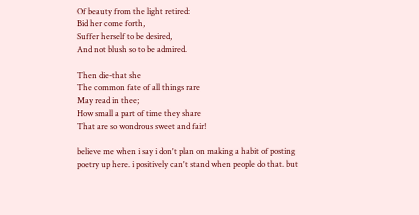Of beauty from the light retired:
Bid her come forth,
Suffer herself to be desired,
And not blush so to be admired.

Then die-that she
The common fate of all things rare
May read in thee;
How small a part of time they share
That are so wondrous sweet and fair!

believe me when i say i don't plan on making a habit of posting poetry up here. i positively can't stand when people do that. but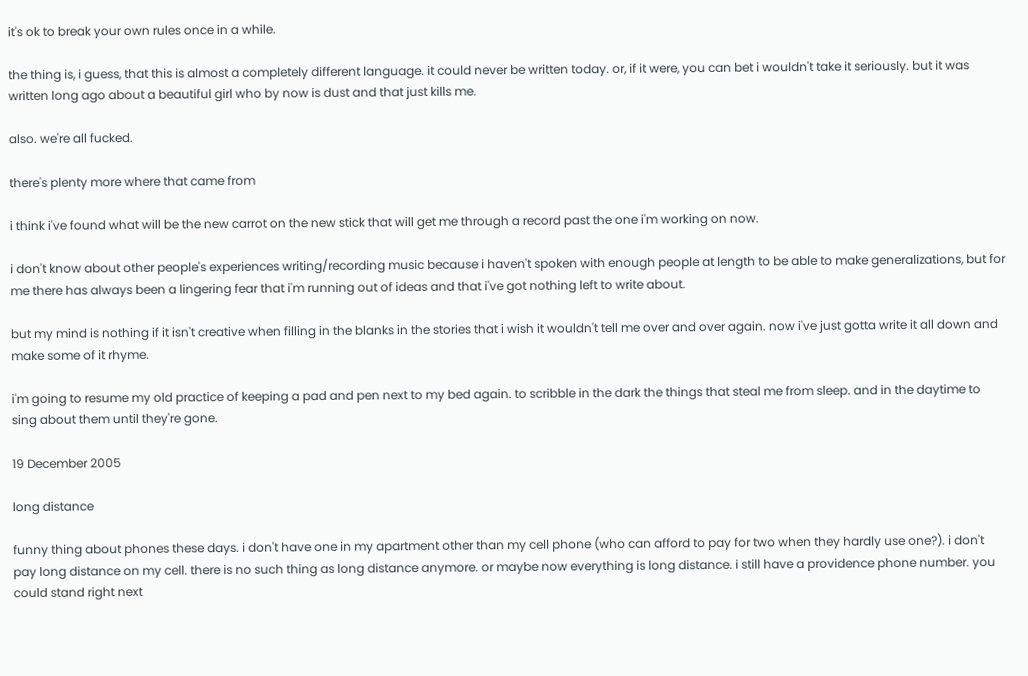it's ok to break your own rules once in a while.

the thing is, i guess, that this is almost a completely different language. it could never be written today. or, if it were, you can bet i wouldn't take it seriously. but it was written long ago about a beautiful girl who by now is dust and that just kills me.

also. we're all fucked.

there's plenty more where that came from

i think i've found what will be the new carrot on the new stick that will get me through a record past the one i'm working on now.

i don't know about other people's experiences writing/recording music because i haven't spoken with enough people at length to be able to make generalizations, but for me there has always been a lingering fear that i'm running out of ideas and that i've got nothing left to write about.

but my mind is nothing if it isn't creative when filling in the blanks in the stories that i wish it wouldn't tell me over and over again. now i've just gotta write it all down and make some of it rhyme.

i'm going to resume my old practice of keeping a pad and pen next to my bed again. to scribble in the dark the things that steal me from sleep. and in the daytime to sing about them until they're gone.

19 December 2005

long distance

funny thing about phones these days. i don't have one in my apartment other than my cell phone (who can afford to pay for two when they hardly use one?). i don't pay long distance on my cell. there is no such thing as long distance anymore. or maybe now everything is long distance. i still have a providence phone number. you could stand right next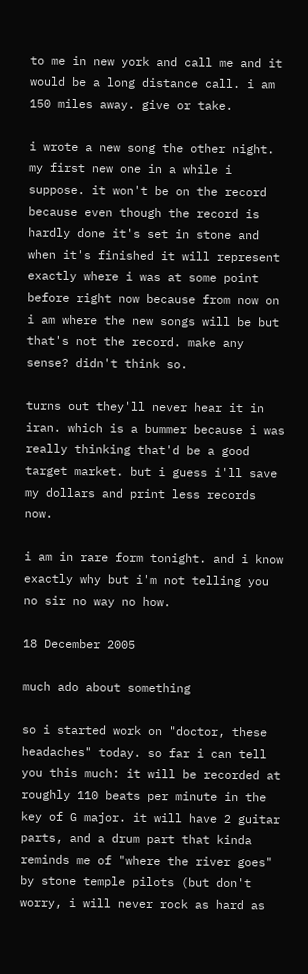to me in new york and call me and it would be a long distance call. i am 150 miles away. give or take.

i wrote a new song the other night. my first new one in a while i suppose. it won't be on the record because even though the record is hardly done it's set in stone and when it's finished it will represent exactly where i was at some point before right now because from now on i am where the new songs will be but that's not the record. make any sense? didn't think so.

turns out they'll never hear it in iran. which is a bummer because i was really thinking that'd be a good target market. but i guess i'll save my dollars and print less records now.

i am in rare form tonight. and i know exactly why but i'm not telling you no sir no way no how.

18 December 2005

much ado about something

so i started work on "doctor, these headaches" today. so far i can tell you this much: it will be recorded at roughly 110 beats per minute in the key of G major. it will have 2 guitar parts, and a drum part that kinda reminds me of "where the river goes" by stone temple pilots (but don't worry, i will never rock as hard as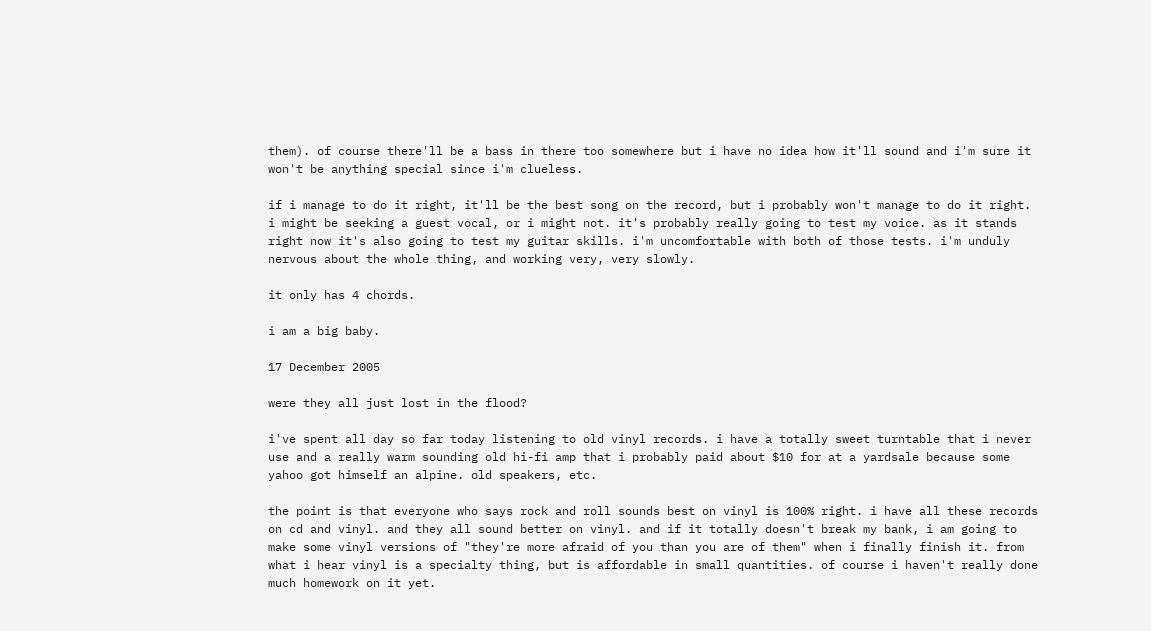them). of course there'll be a bass in there too somewhere but i have no idea how it'll sound and i'm sure it won't be anything special since i'm clueless.

if i manage to do it right, it'll be the best song on the record, but i probably won't manage to do it right. i might be seeking a guest vocal, or i might not. it's probably really going to test my voice. as it stands right now it's also going to test my guitar skills. i'm uncomfortable with both of those tests. i'm unduly nervous about the whole thing, and working very, very slowly.

it only has 4 chords.

i am a big baby.

17 December 2005

were they all just lost in the flood?

i've spent all day so far today listening to old vinyl records. i have a totally sweet turntable that i never use and a really warm sounding old hi-fi amp that i probably paid about $10 for at a yardsale because some yahoo got himself an alpine. old speakers, etc.

the point is that everyone who says rock and roll sounds best on vinyl is 100% right. i have all these records on cd and vinyl. and they all sound better on vinyl. and if it totally doesn't break my bank, i am going to make some vinyl versions of "they're more afraid of you than you are of them" when i finally finish it. from what i hear vinyl is a specialty thing, but is affordable in small quantities. of course i haven't really done much homework on it yet.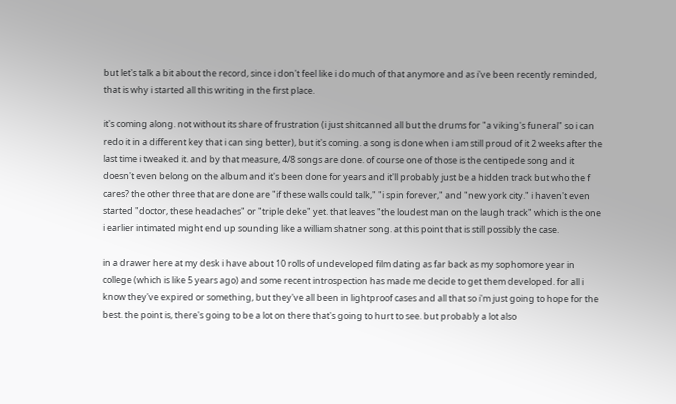but let's talk a bit about the record, since i don't feel like i do much of that anymore and as i've been recently reminded, that is why i started all this writing in the first place.

it's coming along. not without its share of frustration (i just shitcanned all but the drums for "a viking's funeral" so i can redo it in a different key that i can sing better), but it's coming. a song is done when i am still proud of it 2 weeks after the last time i tweaked it. and by that measure, 4/8 songs are done. of course one of those is the centipede song and it doesn't even belong on the album and it's been done for years and it'll probably just be a hidden track but who the f cares? the other three that are done are "if these walls could talk," "i spin forever," and "new york city." i haven't even started "doctor, these headaches" or "triple deke" yet. that leaves "the loudest man on the laugh track" which is the one i earlier intimated might end up sounding like a william shatner song. at this point that is still possibly the case.

in a drawer here at my desk i have about 10 rolls of undeveloped film dating as far back as my sophomore year in college (which is like 5 years ago) and some recent introspection has made me decide to get them developed. for all i know they've expired or something, but they've all been in lightproof cases and all that so i'm just going to hope for the best. the point is, there's going to be a lot on there that's going to hurt to see. but probably a lot also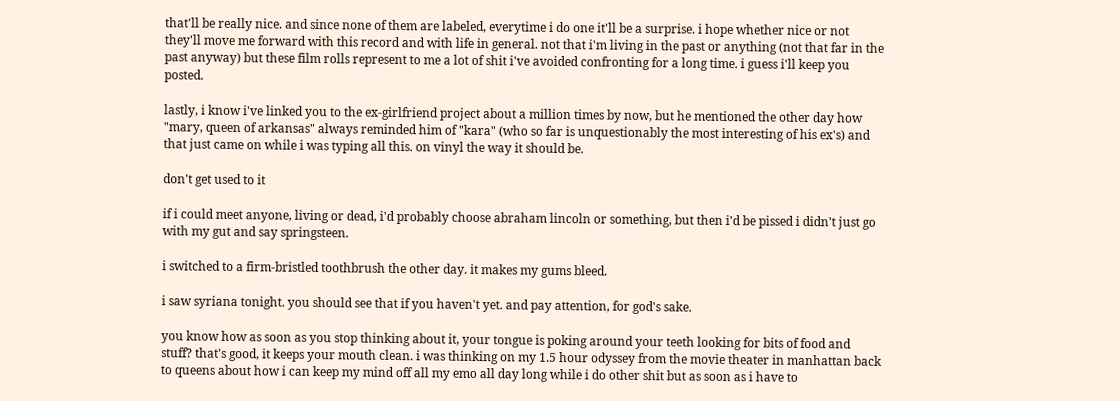that'll be really nice. and since none of them are labeled, everytime i do one it'll be a surprise. i hope whether nice or not they'll move me forward with this record and with life in general. not that i'm living in the past or anything (not that far in the past anyway) but these film rolls represent to me a lot of shit i've avoided confronting for a long time. i guess i'll keep you posted.

lastly, i know i've linked you to the ex-girlfriend project about a million times by now, but he mentioned the other day how "mary, queen of arkansas" always reminded him of "kara" (who so far is unquestionably the most interesting of his ex's) and that just came on while i was typing all this. on vinyl the way it should be.

don't get used to it

if i could meet anyone, living or dead, i'd probably choose abraham lincoln or something, but then i'd be pissed i didn't just go with my gut and say springsteen.

i switched to a firm-bristled toothbrush the other day. it makes my gums bleed.

i saw syriana tonight. you should see that if you haven't yet. and pay attention, for god's sake.

you know how as soon as you stop thinking about it, your tongue is poking around your teeth looking for bits of food and stuff? that's good, it keeps your mouth clean. i was thinking on my 1.5 hour odyssey from the movie theater in manhattan back to queens about how i can keep my mind off all my emo all day long while i do other shit but as soon as i have to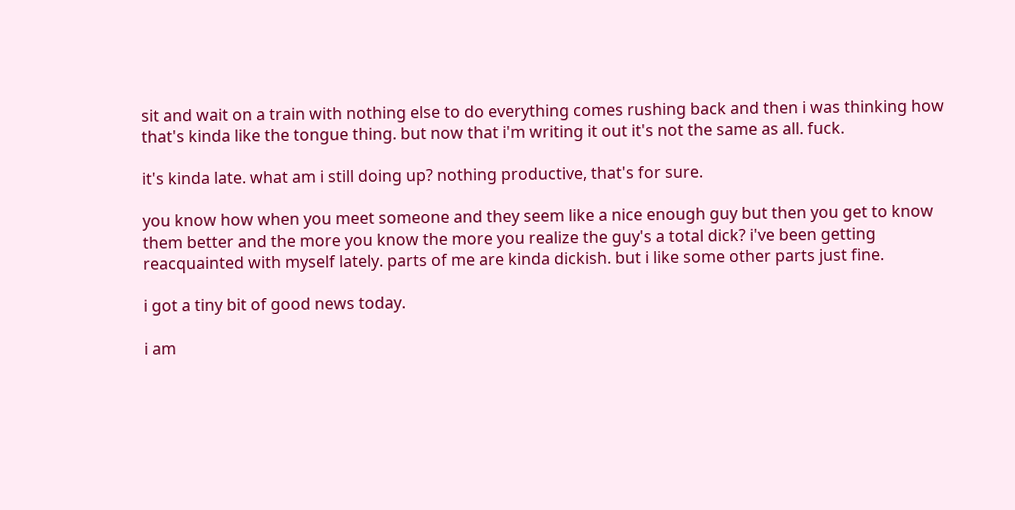sit and wait on a train with nothing else to do everything comes rushing back and then i was thinking how that's kinda like the tongue thing. but now that i'm writing it out it's not the same as all. fuck.

it's kinda late. what am i still doing up? nothing productive, that's for sure.

you know how when you meet someone and they seem like a nice enough guy but then you get to know them better and the more you know the more you realize the guy's a total dick? i've been getting reacquainted with myself lately. parts of me are kinda dickish. but i like some other parts just fine.

i got a tiny bit of good news today.

i am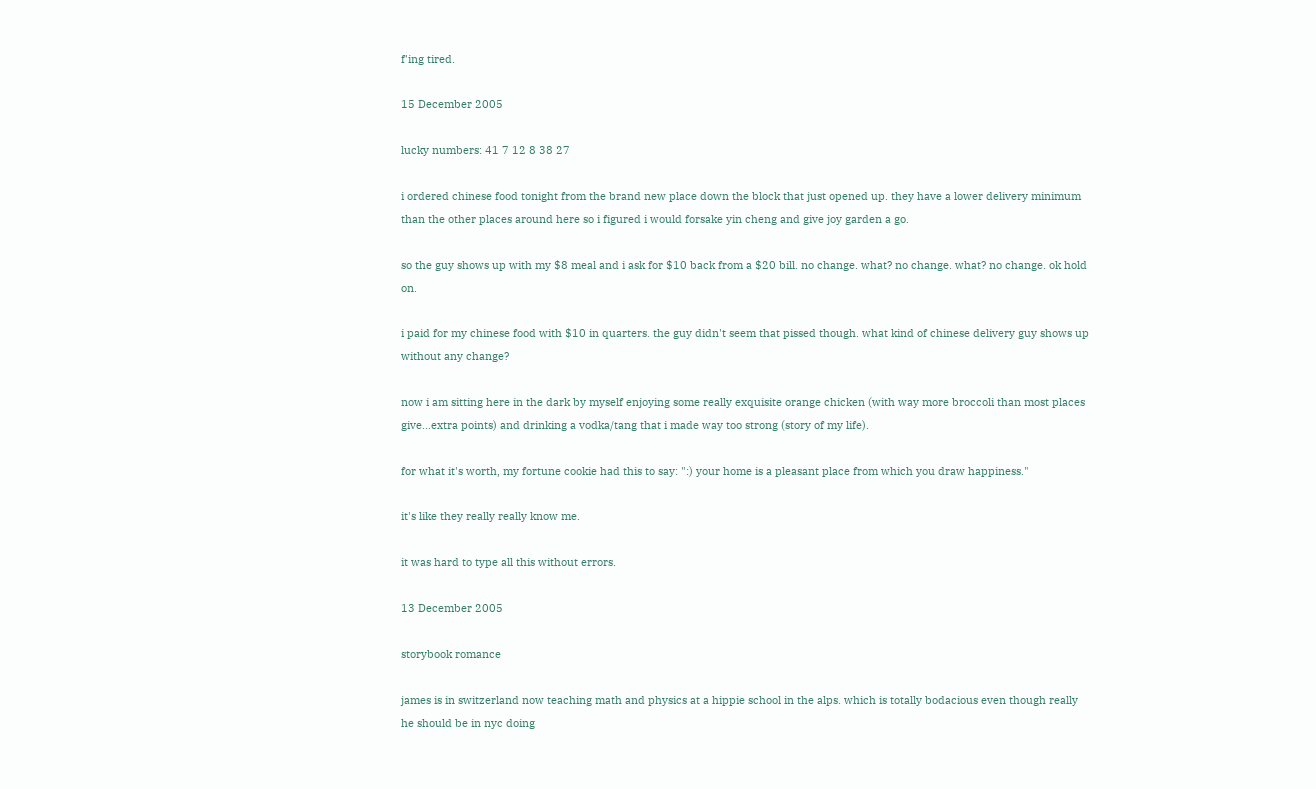f'ing tired.

15 December 2005

lucky numbers: 41 7 12 8 38 27

i ordered chinese food tonight from the brand new place down the block that just opened up. they have a lower delivery minimum than the other places around here so i figured i would forsake yin cheng and give joy garden a go.

so the guy shows up with my $8 meal and i ask for $10 back from a $20 bill. no change. what? no change. what? no change. ok hold on.

i paid for my chinese food with $10 in quarters. the guy didn't seem that pissed though. what kind of chinese delivery guy shows up without any change?

now i am sitting here in the dark by myself enjoying some really exquisite orange chicken (with way more broccoli than most places give...extra points) and drinking a vodka/tang that i made way too strong (story of my life).

for what it's worth, my fortune cookie had this to say: ":) your home is a pleasant place from which you draw happiness."

it's like they really really know me.

it was hard to type all this without errors.

13 December 2005

storybook romance

james is in switzerland now teaching math and physics at a hippie school in the alps. which is totally bodacious even though really he should be in nyc doing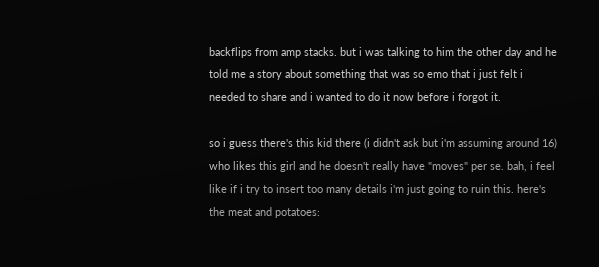backflips from amp stacks. but i was talking to him the other day and he told me a story about something that was so emo that i just felt i needed to share and i wanted to do it now before i forgot it.

so i guess there's this kid there (i didn't ask but i'm assuming around 16) who likes this girl and he doesn't really have "moves" per se. bah, i feel like if i try to insert too many details i'm just going to ruin this. here's the meat and potatoes: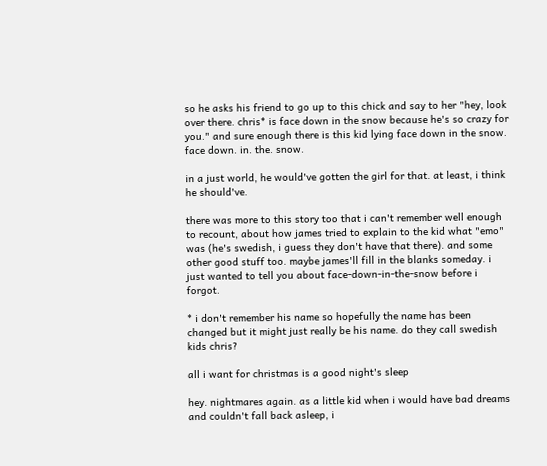so he asks his friend to go up to this chick and say to her "hey, look over there. chris* is face down in the snow because he's so crazy for you." and sure enough there is this kid lying face down in the snow. face down. in. the. snow.

in a just world, he would've gotten the girl for that. at least, i think he should've.

there was more to this story too that i can't remember well enough to recount, about how james tried to explain to the kid what "emo" was (he's swedish, i guess they don't have that there). and some other good stuff too. maybe james'll fill in the blanks someday. i just wanted to tell you about face-down-in-the-snow before i forgot.

* i don't remember his name so hopefully the name has been changed but it might just really be his name. do they call swedish kids chris?

all i want for christmas is a good night's sleep

hey. nightmares again. as a little kid when i would have bad dreams and couldn't fall back asleep, i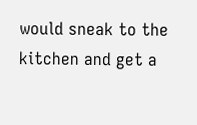would sneak to the kitchen and get a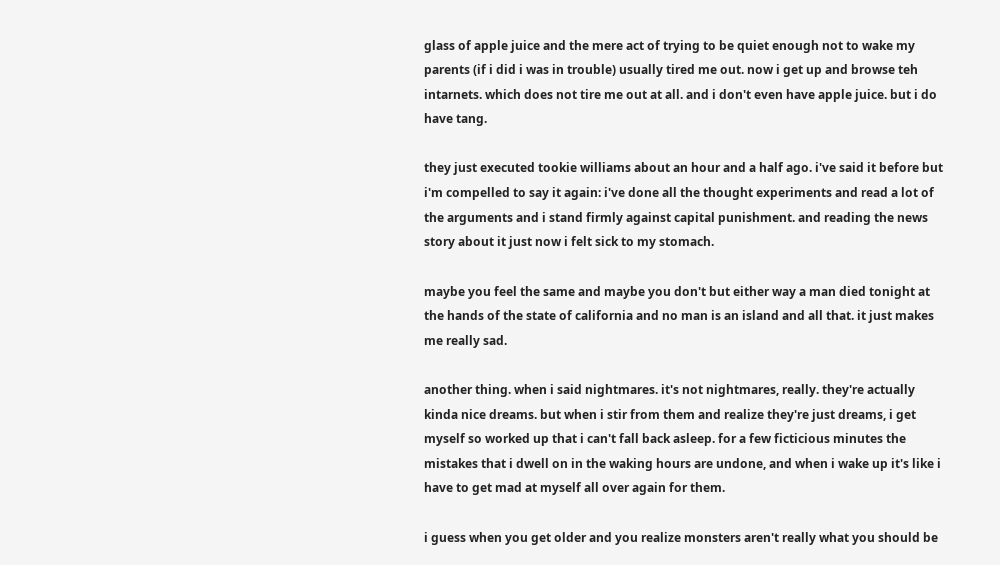glass of apple juice and the mere act of trying to be quiet enough not to wake my parents (if i did i was in trouble) usually tired me out. now i get up and browse teh intarnets. which does not tire me out at all. and i don't even have apple juice. but i do have tang.

they just executed tookie williams about an hour and a half ago. i've said it before but i'm compelled to say it again: i've done all the thought experiments and read a lot of the arguments and i stand firmly against capital punishment. and reading the news story about it just now i felt sick to my stomach.

maybe you feel the same and maybe you don't but either way a man died tonight at the hands of the state of california and no man is an island and all that. it just makes me really sad.

another thing. when i said nightmares. it's not nightmares, really. they're actually kinda nice dreams. but when i stir from them and realize they're just dreams, i get myself so worked up that i can't fall back asleep. for a few ficticious minutes the mistakes that i dwell on in the waking hours are undone, and when i wake up it's like i have to get mad at myself all over again for them.

i guess when you get older and you realize monsters aren't really what you should be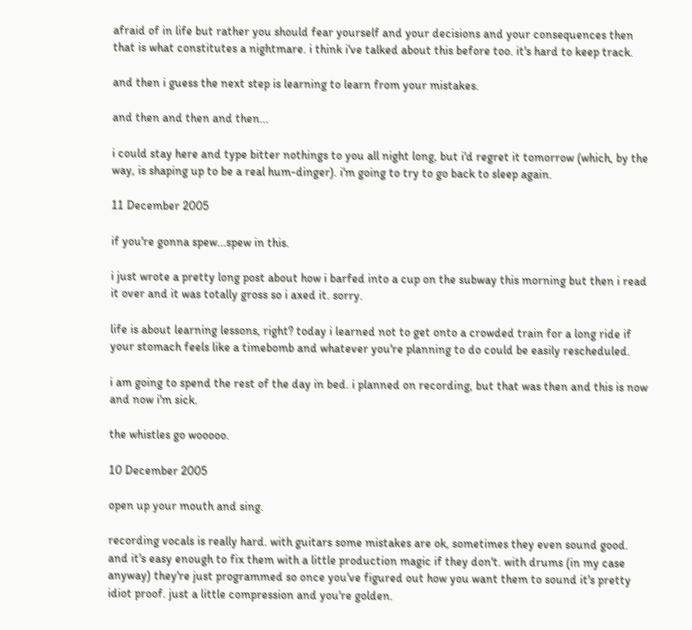afraid of in life but rather you should fear yourself and your decisions and your consequences then that is what constitutes a nightmare. i think i've talked about this before too. it's hard to keep track.

and then i guess the next step is learning to learn from your mistakes.

and then and then and then...

i could stay here and type bitter nothings to you all night long, but i'd regret it tomorrow (which, by the way, is shaping up to be a real hum-dinger). i'm going to try to go back to sleep again.

11 December 2005

if you're gonna spew...spew in this.

i just wrote a pretty long post about how i barfed into a cup on the subway this morning but then i read it over and it was totally gross so i axed it. sorry.

life is about learning lessons, right? today i learned not to get onto a crowded train for a long ride if your stomach feels like a timebomb and whatever you're planning to do could be easily rescheduled.

i am going to spend the rest of the day in bed. i planned on recording, but that was then and this is now and now i'm sick.

the whistles go wooooo.

10 December 2005

open up your mouth and sing.

recording vocals is really hard. with guitars some mistakes are ok, sometimes they even sound good. and it's easy enough to fix them with a little production magic if they don't. with drums (in my case anyway) they're just programmed so once you've figured out how you want them to sound it's pretty idiot proof. just a little compression and you're golden.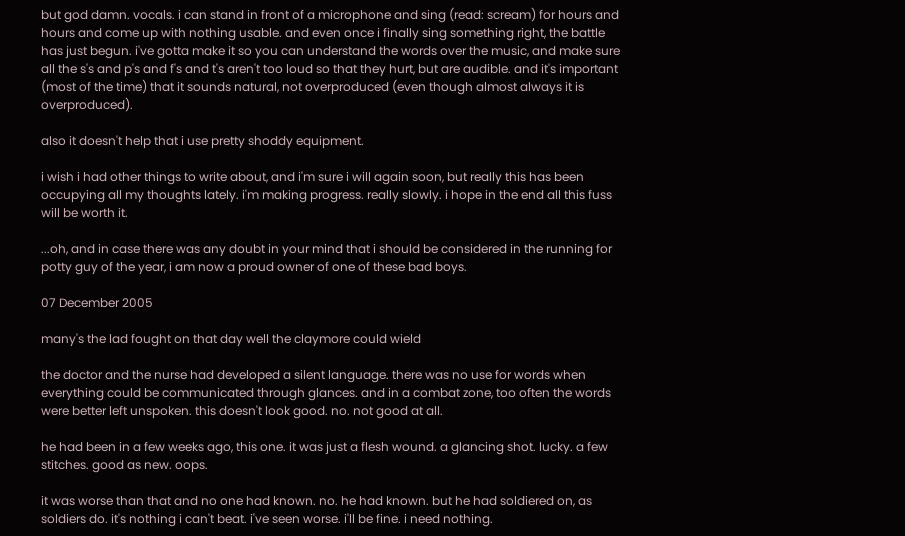but god damn. vocals. i can stand in front of a microphone and sing (read: scream) for hours and hours and come up with nothing usable. and even once i finally sing something right, the battle has just begun. i've gotta make it so you can understand the words over the music, and make sure all the s's and p's and f's and t's aren't too loud so that they hurt, but are audible. and it's important (most of the time) that it sounds natural, not overproduced (even though almost always it is overproduced).

also it doesn't help that i use pretty shoddy equipment.

i wish i had other things to write about, and i'm sure i will again soon, but really this has been occupying all my thoughts lately. i'm making progress. really slowly. i hope in the end all this fuss will be worth it.

...oh, and in case there was any doubt in your mind that i should be considered in the running for potty guy of the year, i am now a proud owner of one of these bad boys.

07 December 2005

many's the lad fought on that day well the claymore could wield

the doctor and the nurse had developed a silent language. there was no use for words when everything could be communicated through glances. and in a combat zone, too often the words were better left unspoken. this doesn't look good. no. not good at all.

he had been in a few weeks ago, this one. it was just a flesh wound. a glancing shot. lucky. a few stitches. good as new. oops.

it was worse than that and no one had known. no. he had known. but he had soldiered on, as soldiers do. it's nothing i can't beat. i've seen worse. i'll be fine. i need nothing.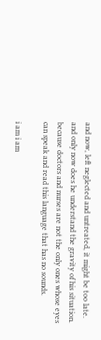and now, left neglected and untreated, it might be too late. and only now does he understand the gravity of his situation. because doctors and nurses are not the only ones whose eyes can speak and read this language that has no sounds.

i am i am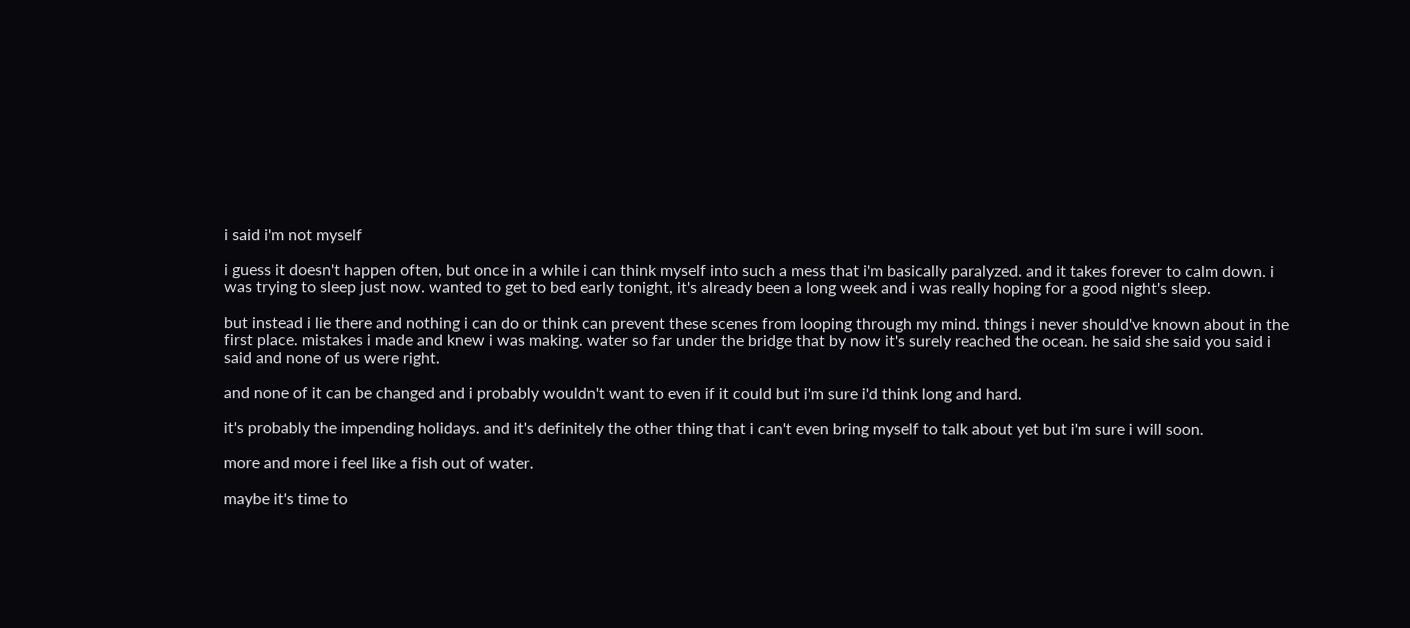i said i'm not myself

i guess it doesn't happen often, but once in a while i can think myself into such a mess that i'm basically paralyzed. and it takes forever to calm down. i was trying to sleep just now. wanted to get to bed early tonight, it's already been a long week and i was really hoping for a good night's sleep.

but instead i lie there and nothing i can do or think can prevent these scenes from looping through my mind. things i never should've known about in the first place. mistakes i made and knew i was making. water so far under the bridge that by now it's surely reached the ocean. he said she said you said i said and none of us were right.

and none of it can be changed and i probably wouldn't want to even if it could but i'm sure i'd think long and hard.

it's probably the impending holidays. and it's definitely the other thing that i can't even bring myself to talk about yet but i'm sure i will soon.

more and more i feel like a fish out of water.

maybe it's time to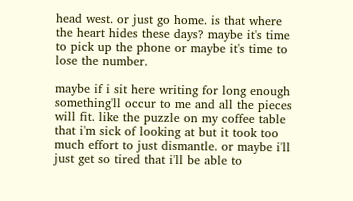head west. or just go home. is that where the heart hides these days? maybe it's time to pick up the phone or maybe it's time to lose the number.

maybe if i sit here writing for long enough something'll occur to me and all the pieces will fit. like the puzzle on my coffee table that i'm sick of looking at but it took too much effort to just dismantle. or maybe i'll just get so tired that i'll be able to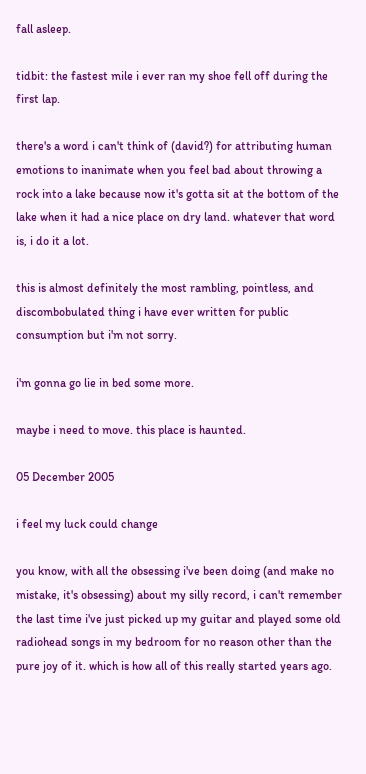fall asleep.

tidbit: the fastest mile i ever ran my shoe fell off during the first lap.

there's a word i can't think of (david?) for attributing human emotions to inanimate when you feel bad about throwing a rock into a lake because now it's gotta sit at the bottom of the lake when it had a nice place on dry land. whatever that word is, i do it a lot.

this is almost definitely the most rambling, pointless, and discombobulated thing i have ever written for public consumption but i'm not sorry.

i'm gonna go lie in bed some more.

maybe i need to move. this place is haunted.

05 December 2005

i feel my luck could change

you know, with all the obsessing i've been doing (and make no mistake, it's obsessing) about my silly record, i can't remember the last time i've just picked up my guitar and played some old radiohead songs in my bedroom for no reason other than the pure joy of it. which is how all of this really started years ago.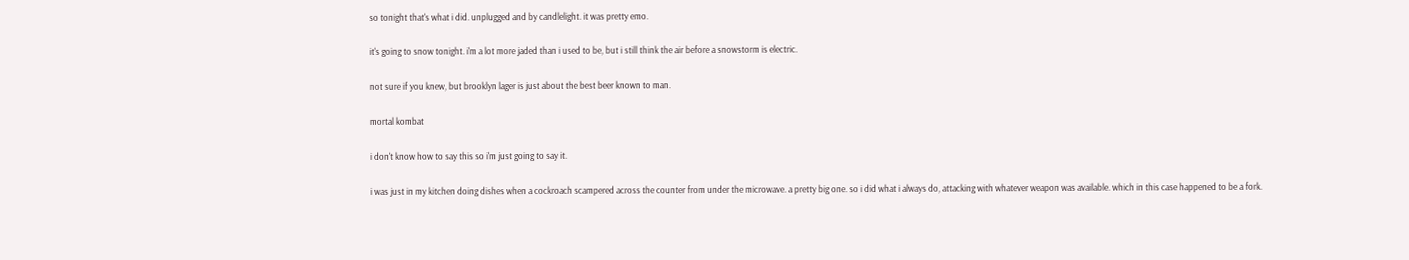so tonight that's what i did. unplugged and by candlelight. it was pretty emo.

it's going to snow tonight. i'm a lot more jaded than i used to be, but i still think the air before a snowstorm is electric.

not sure if you knew, but brooklyn lager is just about the best beer known to man.

mortal kombat

i don't know how to say this so i'm just going to say it.

i was just in my kitchen doing dishes when a cockroach scampered across the counter from under the microwave. a pretty big one. so i did what i always do, attacking with whatever weapon was available. which in this case happened to be a fork.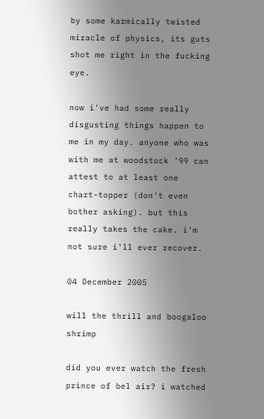by some karmically twisted miracle of physics, its guts shot me right in the fucking eye.

now i've had some really disgusting things happen to me in my day. anyone who was with me at woodstock '99 can attest to at least one chart-topper (don't even bother asking). but this really takes the cake. i'm not sure i'll ever recover.

04 December 2005

will the thrill and boogaloo shrimp

did you ever watch the fresh prince of bel air? i watched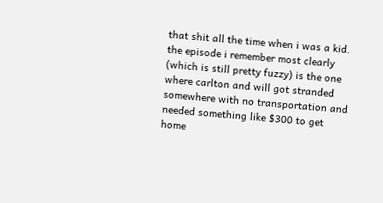that shit all the time when i was a kid. the episode i remember most clearly (which is still pretty fuzzy) is the one where carlton and will got stranded somewhere with no transportation and needed something like $300 to get home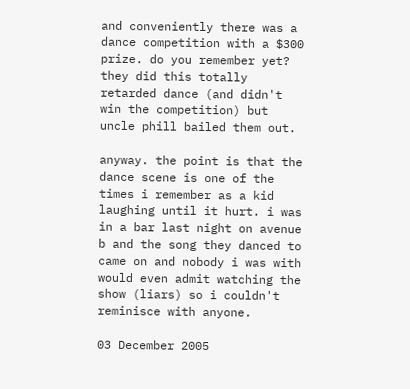and conveniently there was a dance competition with a $300 prize. do you remember yet? they did this totally retarded dance (and didn't win the competition) but uncle phill bailed them out.

anyway. the point is that the dance scene is one of the times i remember as a kid laughing until it hurt. i was in a bar last night on avenue b and the song they danced to came on and nobody i was with would even admit watching the show (liars) so i couldn't reminisce with anyone.

03 December 2005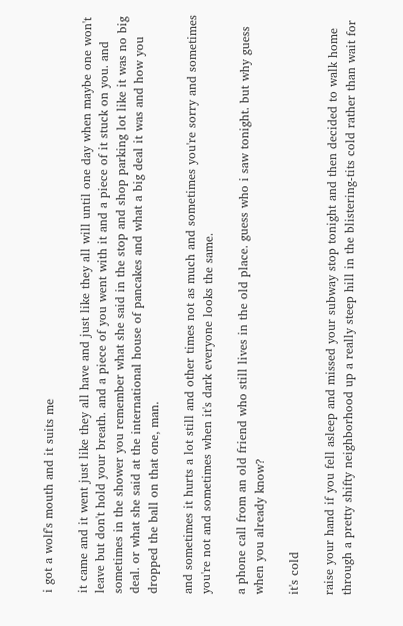i got a wolf's mouth and it suits me

it came and it went just like they all have and just like they all will until one day when maybe one won't leave but don't hold your breath. and a piece of you went with it and a piece of it stuck on you. and sometimes in the shower you remember what she said in the stop and shop parking lot like it was no big deal. or what she said at the international house of pancakes and what a big deal it was and how you dropped the ball on that one, man.

and sometimes it hurts a lot still and other times not as much and sometimes you're sorry and sometimes you're not and sometimes when it's dark everyone looks the same.

a phone call from an old friend who still lives in the old place. guess who i saw tonight. but why guess when you already know?

it's cold

raise your hand if you fell asleep and missed your subway stop tonight and then decided to walk home through a pretty shifty neighborhood up a really steep hill in the blistering-tits cold rather than wait for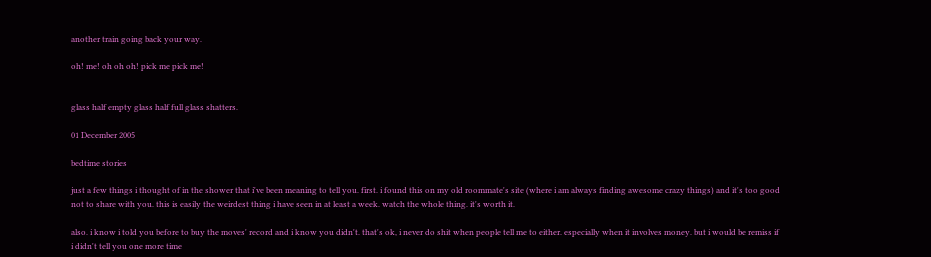another train going back your way.

oh! me! oh oh oh! pick me pick me!


glass half empty glass half full glass shatters.

01 December 2005

bedtime stories

just a few things i thought of in the shower that i've been meaning to tell you. first. i found this on my old roommate's site (where i am always finding awesome crazy things) and it's too good not to share with you. this is easily the weirdest thing i have seen in at least a week. watch the whole thing. it's worth it.

also. i know i told you before to buy the moves' record and i know you didn't. that's ok, i never do shit when people tell me to either. especially when it involves money. but i would be remiss if i didn't tell you one more time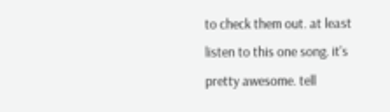to check them out. at least listen to this one song. it's pretty awesome. tell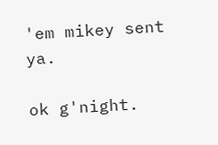'em mikey sent ya.

ok g'night.